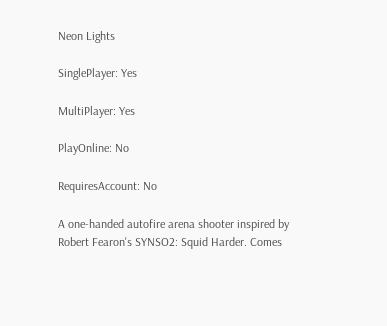Neon Lights

SinglePlayer: Yes

MultiPlayer: Yes

PlayOnline: No

RequiresAccount: No

A one-handed autofire arena shooter inspired by Robert Fearon's SYNSO2: Squid Harder. Comes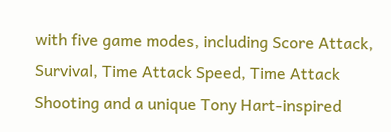with five game modes, including Score Attack, Survival, Time Attack Speed, Time Attack Shooting and a unique Tony Hart-inspired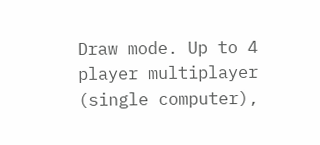Draw mode. Up to 4 player multiplayer (single computer),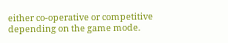either co-operative or competitive depending on the game mode.